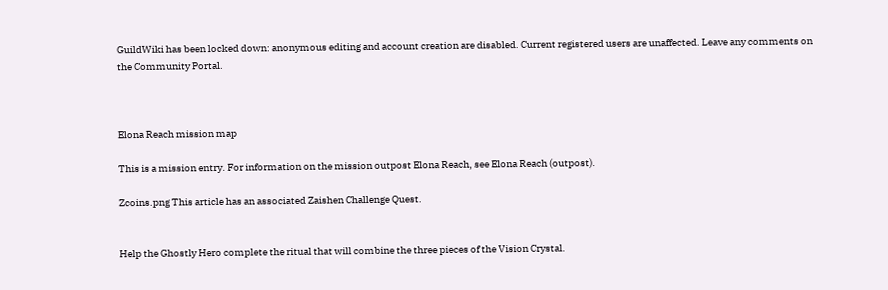GuildWiki has been locked down: anonymous editing and account creation are disabled. Current registered users are unaffected. Leave any comments on the Community Portal.



Elona Reach mission map

This is a mission entry. For information on the mission outpost Elona Reach, see Elona Reach (outpost).

Zcoins.png This article has an associated Zaishen Challenge Quest.


Help the Ghostly Hero complete the ritual that will combine the three pieces of the Vision Crystal.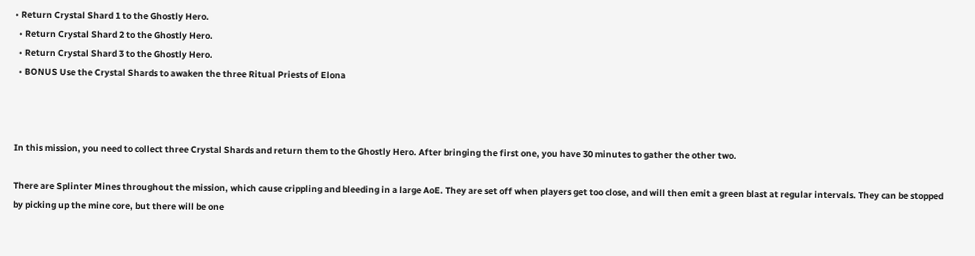• Return Crystal Shard 1 to the Ghostly Hero.
  • Return Crystal Shard 2 to the Ghostly Hero.
  • Return Crystal Shard 3 to the Ghostly Hero.
  • BONUS Use the Crystal Shards to awaken the three Ritual Priests of Elona



In this mission, you need to collect three Crystal Shards and return them to the Ghostly Hero. After bringing the first one, you have 30 minutes to gather the other two.

There are Splinter Mines throughout the mission, which cause crippling and bleeding in a large AoE. They are set off when players get too close, and will then emit a green blast at regular intervals. They can be stopped by picking up the mine core, but there will be one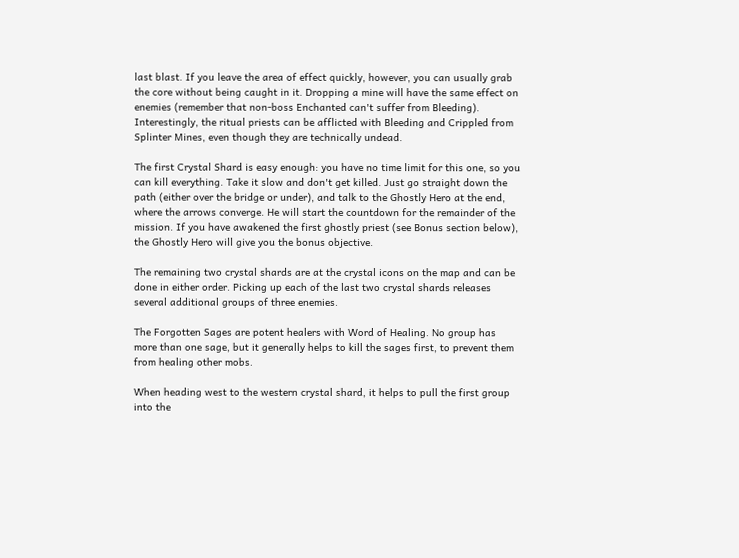last blast. If you leave the area of effect quickly, however, you can usually grab the core without being caught in it. Dropping a mine will have the same effect on enemies (remember that non-boss Enchanted can't suffer from Bleeding). Interestingly, the ritual priests can be afflicted with Bleeding and Crippled from Splinter Mines, even though they are technically undead.

The first Crystal Shard is easy enough: you have no time limit for this one, so you can kill everything. Take it slow and don't get killed. Just go straight down the path (either over the bridge or under), and talk to the Ghostly Hero at the end, where the arrows converge. He will start the countdown for the remainder of the mission. If you have awakened the first ghostly priest (see Bonus section below), the Ghostly Hero will give you the bonus objective.

The remaining two crystal shards are at the crystal icons on the map and can be done in either order. Picking up each of the last two crystal shards releases several additional groups of three enemies.

The Forgotten Sages are potent healers with Word of Healing. No group has more than one sage, but it generally helps to kill the sages first, to prevent them from healing other mobs.

When heading west to the western crystal shard, it helps to pull the first group into the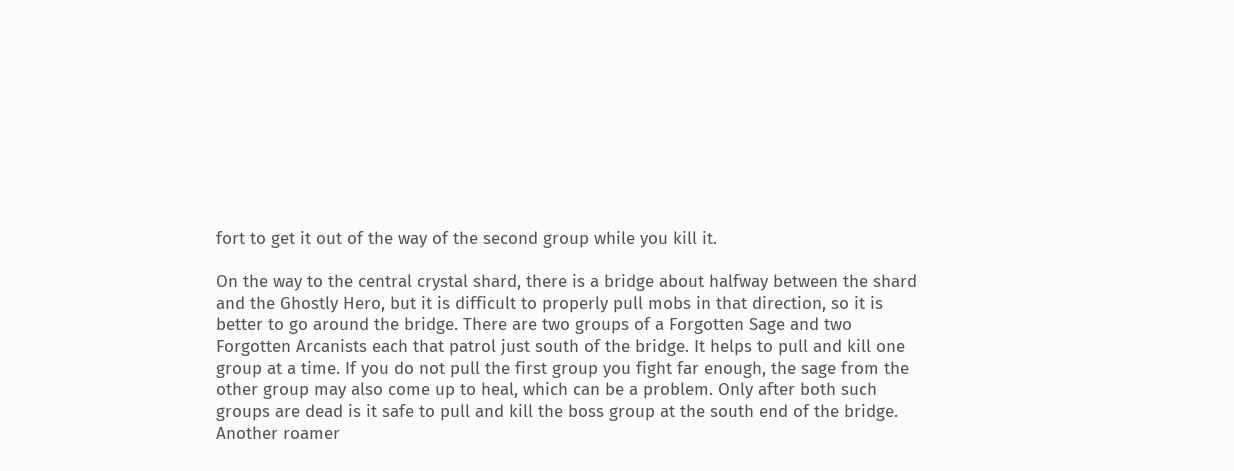fort to get it out of the way of the second group while you kill it.

On the way to the central crystal shard, there is a bridge about halfway between the shard and the Ghostly Hero, but it is difficult to properly pull mobs in that direction, so it is better to go around the bridge. There are two groups of a Forgotten Sage and two Forgotten Arcanists each that patrol just south of the bridge. It helps to pull and kill one group at a time. If you do not pull the first group you fight far enough, the sage from the other group may also come up to heal, which can be a problem. Only after both such groups are dead is it safe to pull and kill the boss group at the south end of the bridge. Another roamer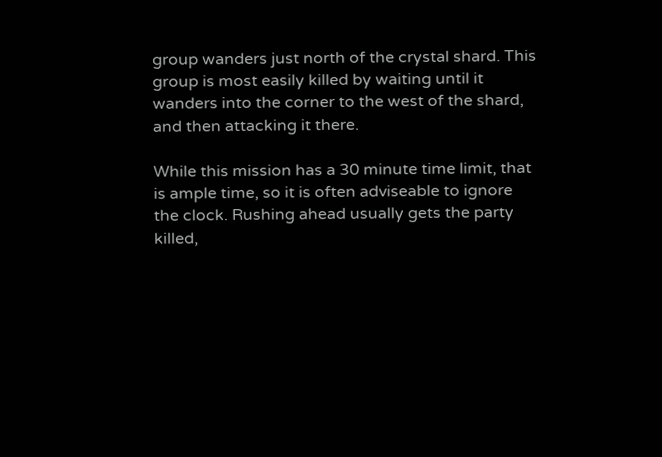group wanders just north of the crystal shard. This group is most easily killed by waiting until it wanders into the corner to the west of the shard, and then attacking it there.

While this mission has a 30 minute time limit, that is ample time, so it is often adviseable to ignore the clock. Rushing ahead usually gets the party killed,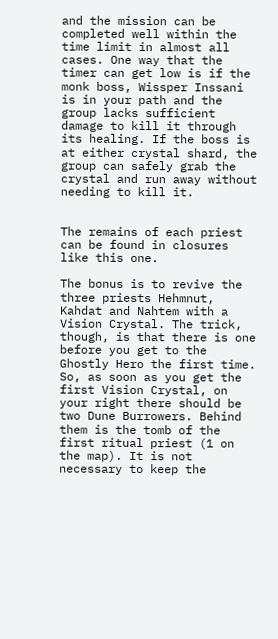and the mission can be completed well within the time limit in almost all cases. One way that the timer can get low is if the monk boss, Wissper Inssani is in your path and the group lacks sufficient damage to kill it through its healing. If the boss is at either crystal shard, the group can safely grab the crystal and run away without needing to kill it.


The remains of each priest can be found in closures like this one.

The bonus is to revive the three priests Hehmnut, Kahdat and Nahtem with a Vision Crystal. The trick, though, is that there is one before you get to the Ghostly Hero the first time. So, as soon as you get the first Vision Crystal, on your right there should be two Dune Burrowers. Behind them is the tomb of the first ritual priest (1 on the map). It is not necessary to keep the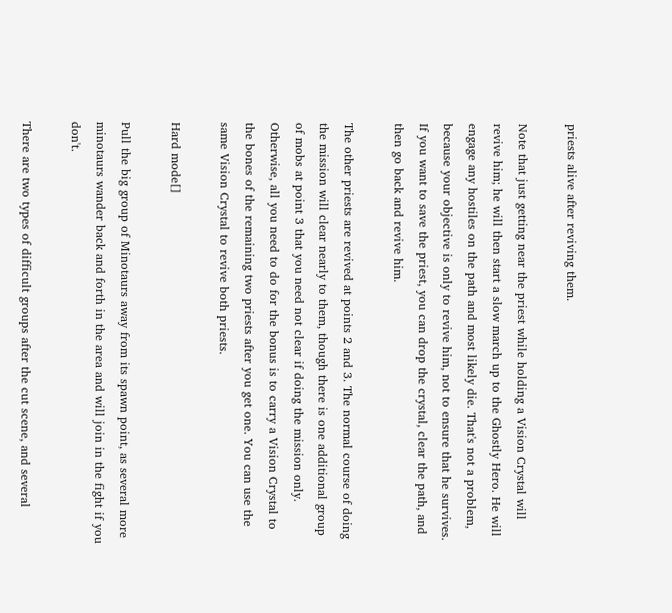priests alive after reviving them.

Note that just getting near the priest while holding a Vision Crystal will revive him; he will then start a slow march up to the Ghostly Hero. He will engage any hostiles on the path and most likely die. That's not a problem, because your objective is only to revive him, not to ensure that he survives. If you want to save the priest, you can drop the crystal, clear the path, and then go back and revive him.

The other priests are revived at points 2 and 3. The normal course of doing the mission will clear nearly to them, though there is one additional group of mobs at point 3 that you need not clear if doing the mission only. Otherwise, all you need to do for the bonus is to carry a Vision Crystal to the bones of the remaining two priests after you get one. You can use the same Vision Crystal to revive both priests.

Hard mode[]

Pull the big group of Minotaurs away from its spawn point, as several more minotaurs wander back and forth in the area and will join in the fight if you don't.

There are two types of difficult groups after the cut scene, and several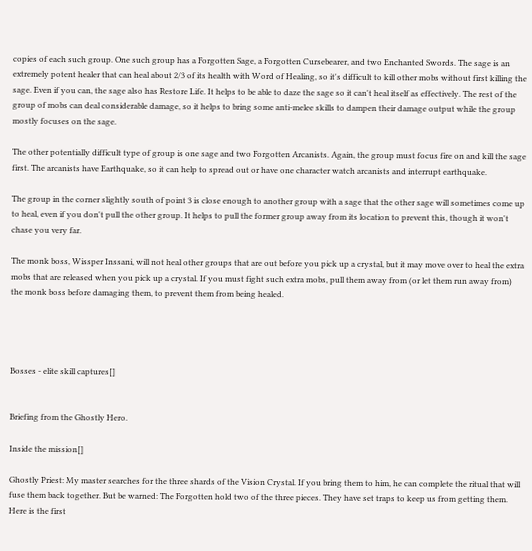copies of each such group. One such group has a Forgotten Sage, a Forgotten Cursebearer, and two Enchanted Swords. The sage is an extremely potent healer that can heal about 2/3 of its health with Word of Healing, so it's difficult to kill other mobs without first killing the sage. Even if you can, the sage also has Restore Life. It helps to be able to daze the sage so it can't heal itself as effectively. The rest of the group of mobs can deal considerable damage, so it helps to bring some anti-melee skills to dampen their damage output while the group mostly focuses on the sage.

The other potentially difficult type of group is one sage and two Forgotten Arcanists. Again, the group must focus fire on and kill the sage first. The arcanists have Earthquake, so it can help to spread out or have one character watch arcanists and interrupt earthquake.

The group in the corner slightly south of point 3 is close enough to another group with a sage that the other sage will sometimes come up to heal, even if you don't pull the other group. It helps to pull the former group away from its location to prevent this, though it won't chase you very far.

The monk boss, Wissper Inssani, will not heal other groups that are out before you pick up a crystal, but it may move over to heal the extra mobs that are released when you pick up a crystal. If you must fight such extra mobs, pull them away from (or let them run away from) the monk boss before damaging them, to prevent them from being healed.




Bosses - elite skill captures[]


Briefing from the Ghostly Hero.

Inside the mission[]

Ghostly Priest: My master searches for the three shards of the Vision Crystal. If you bring them to him, he can complete the ritual that will fuse them back together. But be warned: The Forgotten hold two of the three pieces. They have set traps to keep us from getting them. Here is the first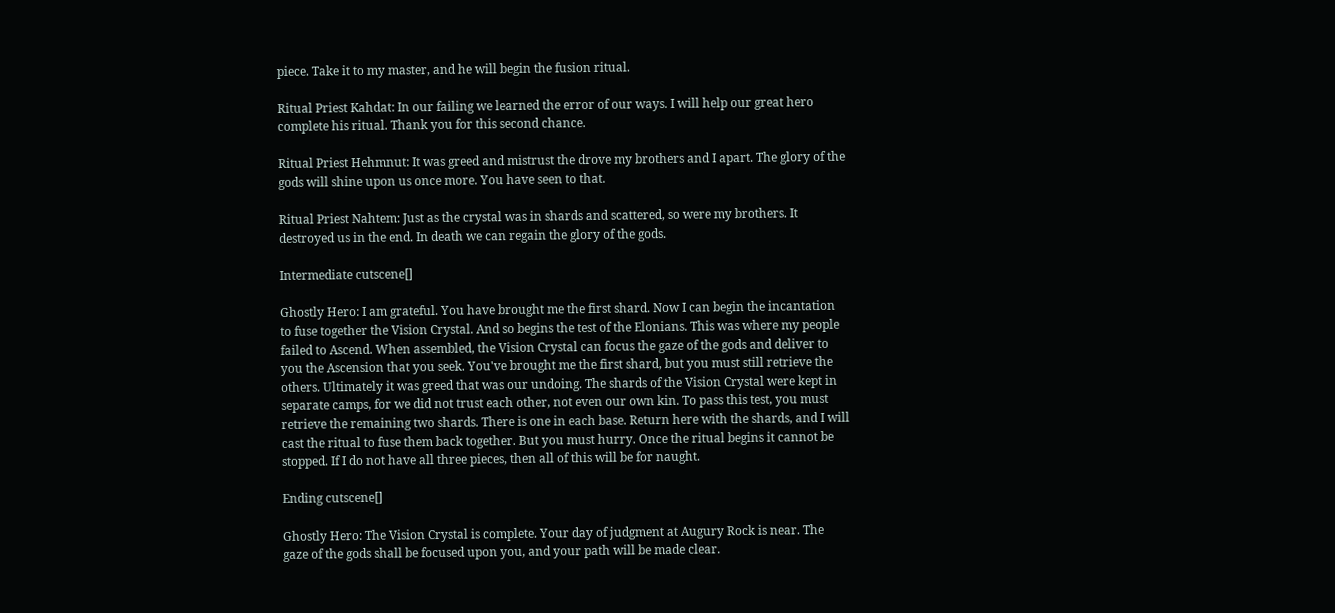piece. Take it to my master, and he will begin the fusion ritual.

Ritual Priest Kahdat: In our failing we learned the error of our ways. I will help our great hero complete his ritual. Thank you for this second chance.

Ritual Priest Hehmnut: It was greed and mistrust the drove my brothers and I apart. The glory of the gods will shine upon us once more. You have seen to that.

Ritual Priest Nahtem: Just as the crystal was in shards and scattered, so were my brothers. It destroyed us in the end. In death we can regain the glory of the gods.

Intermediate cutscene[]

Ghostly Hero: I am grateful. You have brought me the first shard. Now I can begin the incantation to fuse together the Vision Crystal. And so begins the test of the Elonians. This was where my people failed to Ascend. When assembled, the Vision Crystal can focus the gaze of the gods and deliver to you the Ascension that you seek. You've brought me the first shard, but you must still retrieve the others. Ultimately it was greed that was our undoing. The shards of the Vision Crystal were kept in separate camps, for we did not trust each other, not even our own kin. To pass this test, you must retrieve the remaining two shards. There is one in each base. Return here with the shards, and I will cast the ritual to fuse them back together. But you must hurry. Once the ritual begins it cannot be stopped. If I do not have all three pieces, then all of this will be for naught.

Ending cutscene[]

Ghostly Hero: The Vision Crystal is complete. Your day of judgment at Augury Rock is near. The gaze of the gods shall be focused upon you, and your path will be made clear.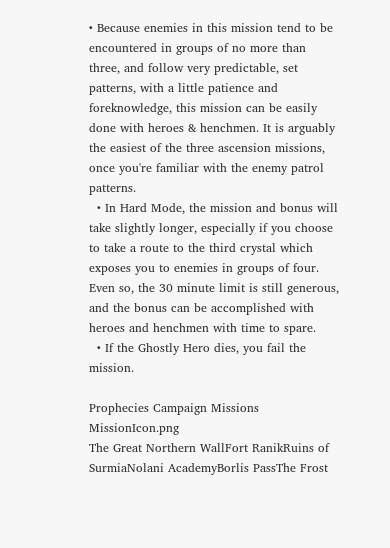• Because enemies in this mission tend to be encountered in groups of no more than three, and follow very predictable, set patterns, with a little patience and foreknowledge, this mission can be easily done with heroes & henchmen. It is arguably the easiest of the three ascension missions, once you're familiar with the enemy patrol patterns.
  • In Hard Mode, the mission and bonus will take slightly longer, especially if you choose to take a route to the third crystal which exposes you to enemies in groups of four. Even so, the 30 minute limit is still generous, and the bonus can be accomplished with heroes and henchmen with time to spare.
  • If the Ghostly Hero dies, you fail the mission.

Prophecies Campaign Missions MissionIcon.png
The Great Northern WallFort RanikRuins of SurmiaNolani AcademyBorlis PassThe Frost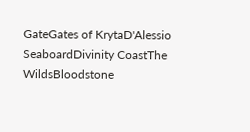GateGates of KrytaD'Alessio SeaboardDivinity CoastThe WildsBloodstone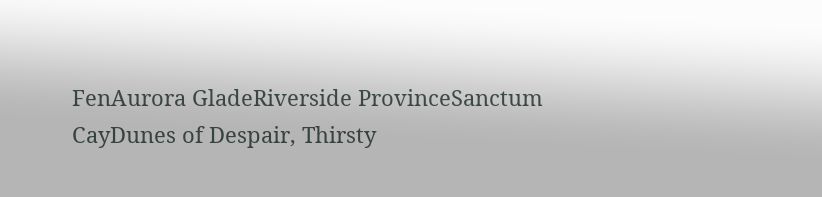FenAurora GladeRiverside ProvinceSanctum CayDunes of Despair, Thirsty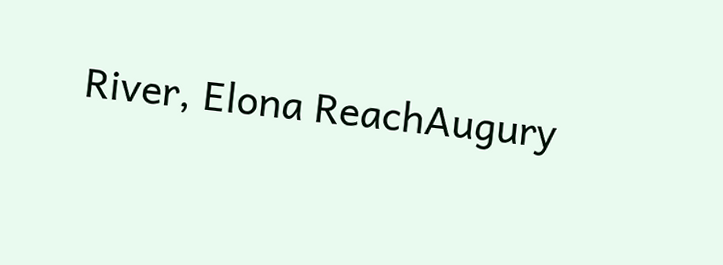River, Elona ReachAugury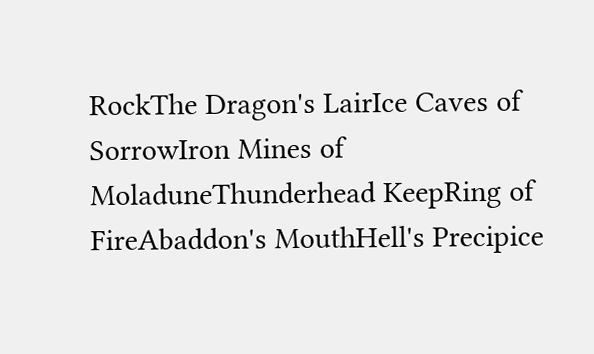RockThe Dragon's LairIce Caves of SorrowIron Mines of MoladuneThunderhead KeepRing of FireAbaddon's MouthHell's Precipice